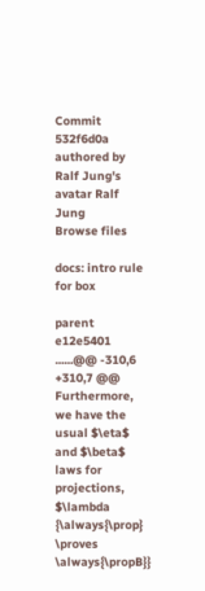Commit 532f6d0a authored by Ralf Jung's avatar Ralf Jung
Browse files

docs: intro rule for box

parent e12e5401
......@@ -310,6 +310,7 @@ Furthermore, we have the usual $\eta$ and $\beta$ laws for projections, $\lambda
{\always{\prop} \proves \always{\propB}}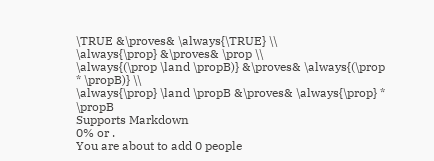\TRUE &\proves& \always{\TRUE} \\
\always{\prop} &\proves& \prop \\
\always{(\prop \land \propB)} &\proves& \always{(\prop * \propB)} \\
\always{\prop} \land \propB &\proves& \always{\prop} * \propB
Supports Markdown
0% or .
You are about to add 0 people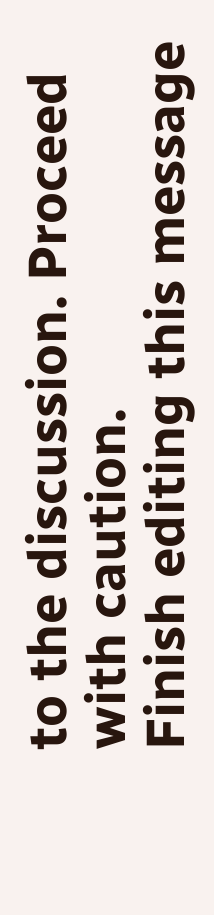to the discussion. Proceed with caution.
Finish editing this message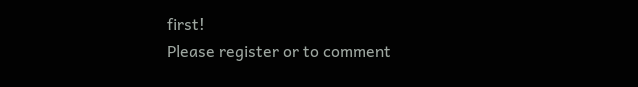first!
Please register or to comment